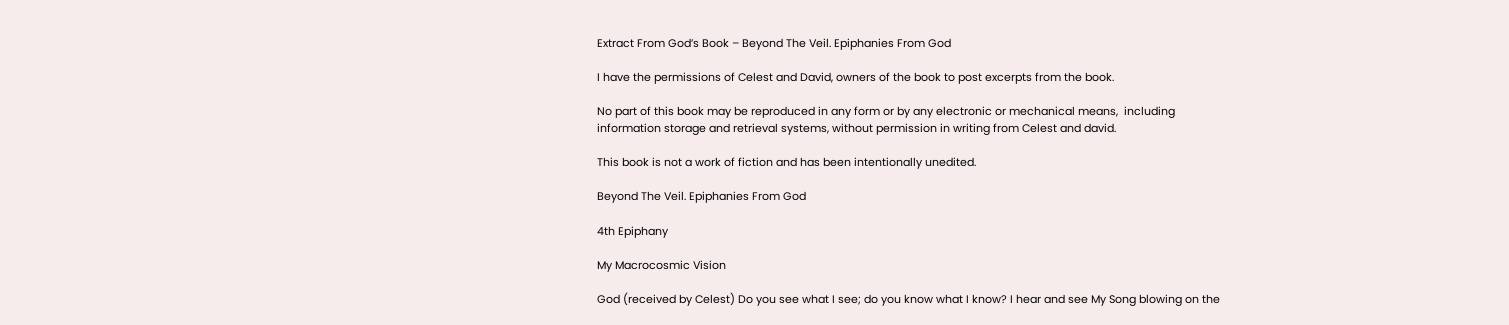Extract From God’s Book – Beyond The Veil. Epiphanies From God

I have the permissions of Celest and David, owners of the book to post excerpts from the book.

No part of this book may be reproduced in any form or by any electronic or mechanical means,  including information storage and retrieval systems, without permission in writing from Celest and david.

This book is not a work of fiction and has been intentionally unedited.

Beyond The Veil. Epiphanies From God

4th Epiphany

My Macrocosmic Vision

God (received by Celest) Do you see what I see; do you know what I know? I hear and see My Song blowing on the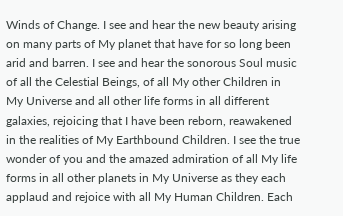Winds of Change. I see and hear the new beauty arising on many parts of My planet that have for so long been arid and barren. I see and hear the sonorous Soul music of all the Celestial Beings, of all My other Children in My Universe and all other life forms in all different galaxies, rejoicing that I have been reborn, reawakened in the realities of My Earthbound Children. I see the true wonder of you and the amazed admiration of all My life forms in all other planets in My Universe as they each applaud and rejoice with all My Human Children. Each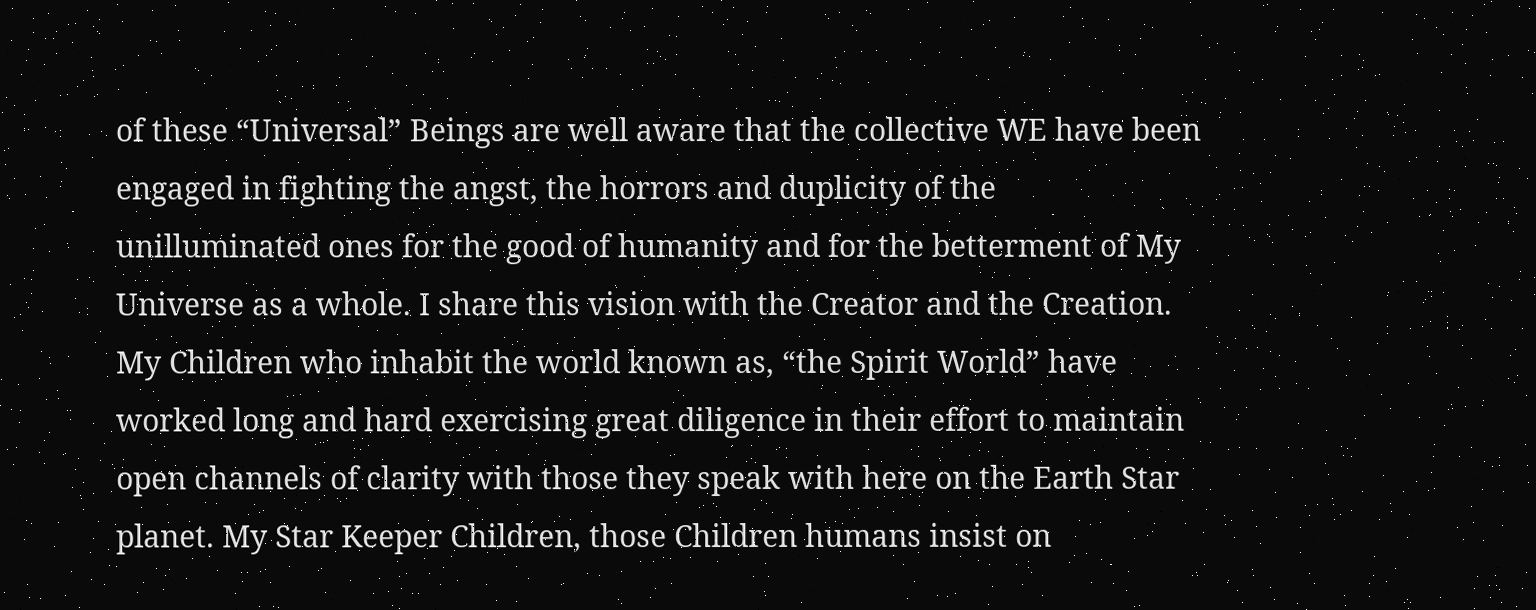of these “Universal” Beings are well aware that the collective WE have been engaged in fighting the angst, the horrors and duplicity of the unilluminated ones for the good of humanity and for the betterment of My Universe as a whole. I share this vision with the Creator and the Creation. My Children who inhabit the world known as, “the Spirit World” have worked long and hard exercising great diligence in their effort to maintain open channels of clarity with those they speak with here on the Earth Star planet. My Star Keeper Children, those Children humans insist on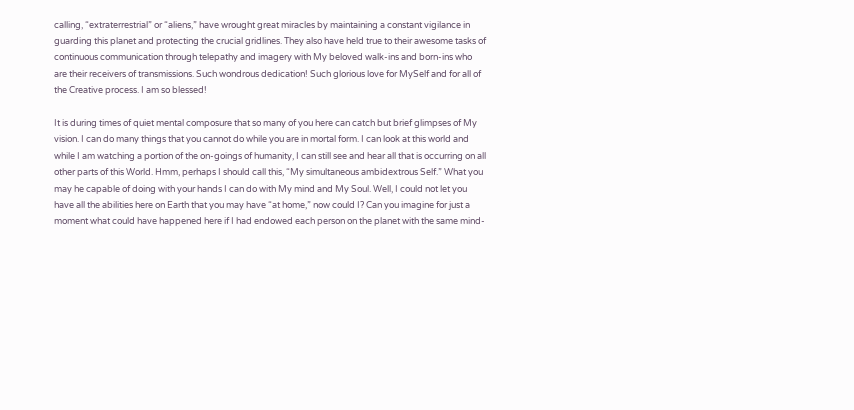calling, “extraterrestrial” or “aliens,” have wrought great miracles by maintaining a constant vigilance in guarding this planet and protecting the crucial gridlines. They also have held true to their awesome tasks of continuous communication through telepathy and imagery with My beloved walk-ins and born-ins who are their receivers of transmissions. Such wondrous dedication! Such glorious love for MySelf and for all of the Creative process. I am so blessed!

It is during times of quiet mental composure that so many of you here can catch but brief glimpses of My vision. I can do many things that you cannot do while you are in mortal form. I can look at this world and while I am watching a portion of the on-goings of humanity, I can still see and hear all that is occurring on all other parts of this World. Hmm, perhaps I should call this, “My simultaneous ambidextrous Self.” What you may he capable of doing with your hands I can do with My mind and My Soul. Well, I could not let you have all the abilities here on Earth that you may have “at home,” now could I? Can you imagine for just a moment what could have happened here if I had endowed each person on the planet with the same mind-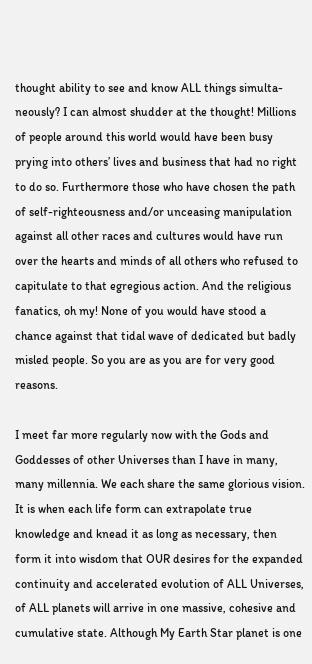thought ability to see and know ALL things simulta- neously? I can almost shudder at the thought! Millions of people around this world would have been busy prying into others’ lives and business that had no right to do so. Furthermore those who have chosen the path of self-righteousness and/or unceasing manipulation against all other races and cultures would have run over the hearts and minds of all others who refused to capitulate to that egregious action. And the religious fanatics, oh my! None of you would have stood a chance against that tidal wave of dedicated but badly misled people. So you are as you are for very good reasons.

I meet far more regularly now with the Gods and Goddesses of other Universes than I have in many, many millennia. We each share the same glorious vision. It is when each life form can extrapolate true knowledge and knead it as long as necessary, then form it into wisdom that OUR desires for the expanded continuity and accelerated evolution of ALL Universes, of ALL planets will arrive in one massive, cohesive and cumulative state. Although My Earth Star planet is one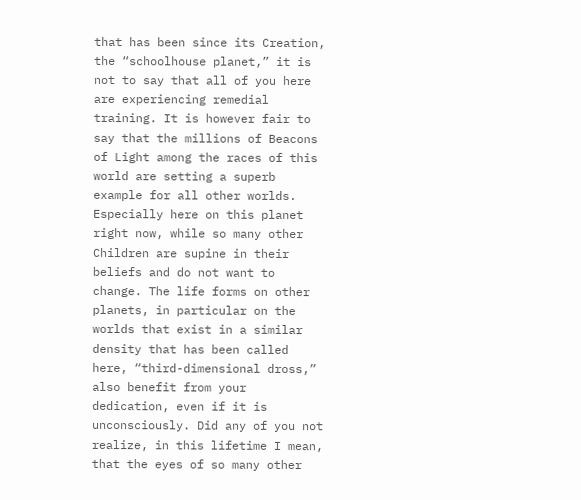that has been since its Creation, the “schoolhouse planet,” it is not to say that all of you here are experiencing remedial training. It is however fair to say that the millions of Beacons of Light among the races of this world are setting a superb example for all other worlds. Especially here on this planet right now, while so many other Children are supine in their beliefs and do not want to change. The life forms on other planets, in particular on the worlds that exist in a similar density that has been called here, “third-dimensional dross,” also benefit from your dedication, even if it is unconsciously. Did any of you not realize, in this lifetime I mean, that the eyes of so many other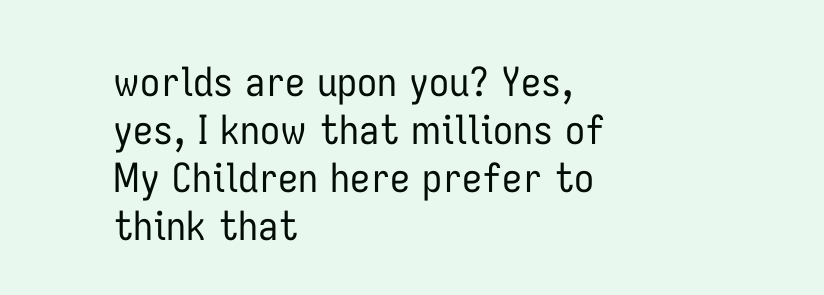worlds are upon you? Yes, yes, I know that millions of My Children here prefer to think that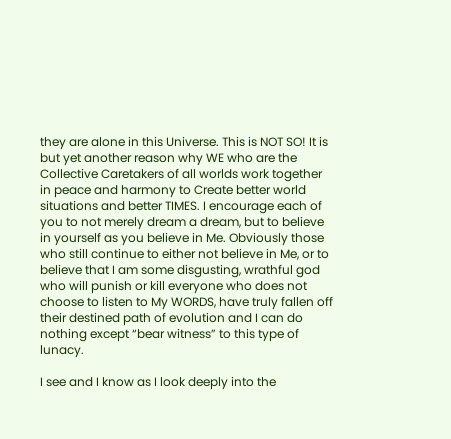they are alone in this Universe. This is NOT SO! It is but yet another reason why WE who are the Collective Caretakers of all worlds work together in peace and harmony to Create better world situations and better TIMES. I encourage each of you to not merely dream a dream, but to believe in yourself as you believe in Me. Obviously those who still continue to either not believe in Me, or to believe that I am some disgusting, wrathful god who will punish or kill everyone who does not choose to listen to My WORDS, have truly fallen off their destined path of evolution and I can do nothing except “bear witness” to this type of lunacy.

I see and I know as I look deeply into the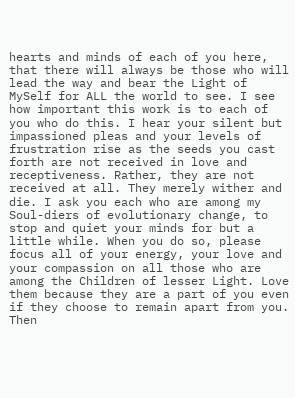hearts and minds of each of you here, that there will always be those who will lead the way and bear the Light of MySelf for ALL the world to see. I see how important this work is to each of you who do this. I hear your silent but impassioned pleas and your levels of frustration rise as the seeds you cast forth are not received in love and receptiveness. Rather, they are not received at all. They merely wither and die. I ask you each who are among my Soul-diers of evolutionary change, to stop and quiet your minds for but a little while. When you do so, please focus all of your energy, your love and your compassion on all those who are among the Children of lesser Light. Love them because they are a part of you even if they choose to remain apart from you. Then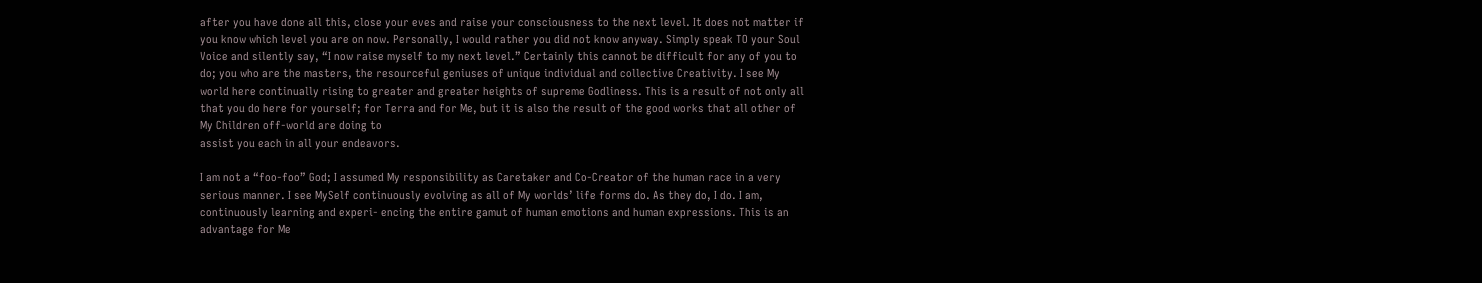after you have done all this, close your eves and raise your consciousness to the next level. It does not matter if you know which level you are on now. Personally, I would rather you did not know anyway. Simply speak TO your Soul Voice and silently say, “I now raise myself to my next level.” Certainly this cannot be difficult for any of you to do; you who are the masters, the resourceful geniuses of unique individual and collective Creativity. I see My world here continually rising to greater and greater heights of supreme Godliness. This is a result of not only all that you do here for yourself; for Terra and for Me, but it is also the result of the good works that all other of My Children off-world are doing to
assist you each in all your endeavors.

I am not a “foo-foo” God; I assumed My responsibility as Caretaker and Co-Creator of the human race in a very serious manner. I see MySelf continuously evolving as all of My worlds’ life forms do. As they do, I do. I am, continuously learning and experi- encing the entire gamut of human emotions and human expressions. This is an advantage for Me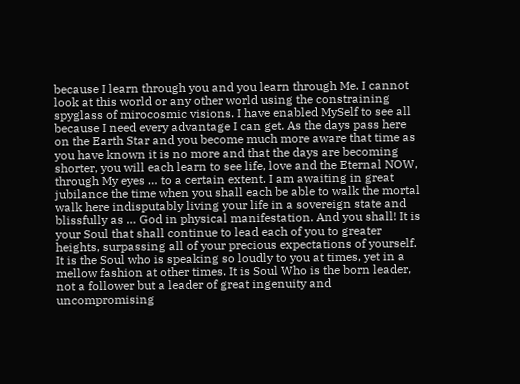because I learn through you and you learn through Me. I cannot look at this world or any other world using the constraining spyglass of mirocosmic visions. I have enabled MySelf to see all because I need every advantage I can get. As the days pass here on the Earth Star and you become much more aware that time as you have known it is no more and that the days are becoming shorter, you will each learn to see life, love and the Eternal NOW, through My eyes … to a certain extent. I am awaiting in great jubilance the time when you shall each be able to walk the mortal walk here indisputably living your life in a sovereign state and blissfully as … God in physical manifestation. And you shall! It is your Soul that shall continue to lead each of you to greater heights, surpassing all of your precious expectations of yourself. It is the Soul who is speaking so loudly to you at times, yet in a mellow fashion at other times. It is Soul Who is the born leader, not a follower but a leader of great ingenuity and uncompromising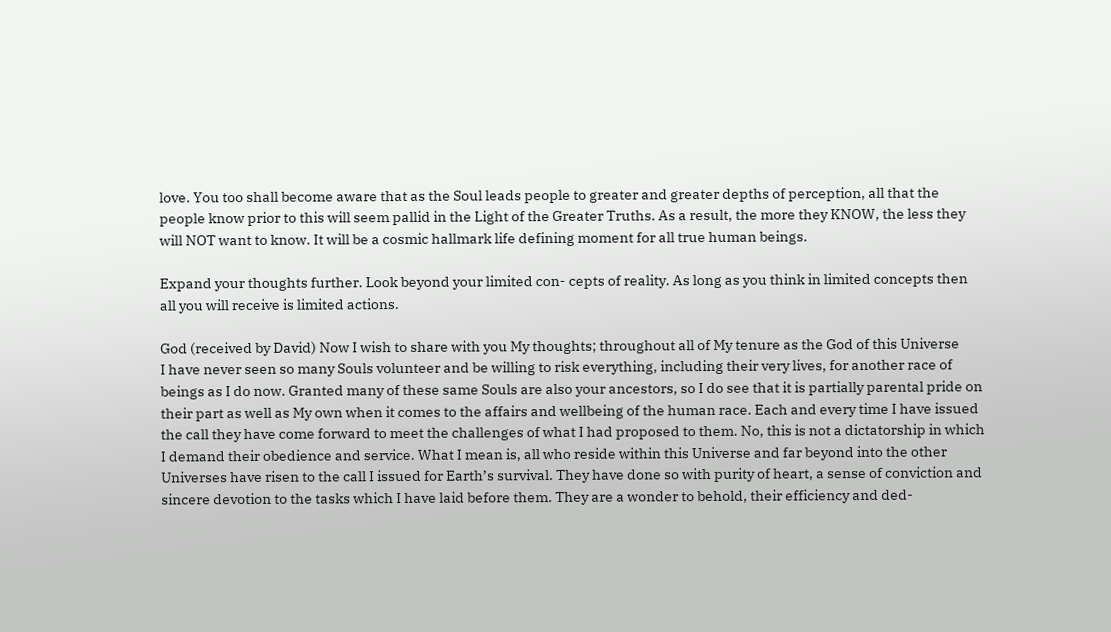love. You too shall become aware that as the Soul leads people to greater and greater depths of perception, all that the people know prior to this will seem pallid in the Light of the Greater Truths. As a result, the more they KNOW, the less they will NOT want to know. It will be a cosmic hallmark life defining moment for all true human beings.

Expand your thoughts further. Look beyond your limited con- cepts of reality. As long as you think in limited concepts then all you will receive is limited actions.

God (received by David) Now I wish to share with you My thoughts; throughout all of My tenure as the God of this Universe
I have never seen so many Souls volunteer and be willing to risk everything, including their very lives, for another race of beings as I do now. Granted many of these same Souls are also your ancestors, so I do see that it is partially parental pride on their part as well as My own when it comes to the affairs and wellbeing of the human race. Each and every time I have issued the call they have come forward to meet the challenges of what I had proposed to them. No, this is not a dictatorship in which I demand their obedience and service. What I mean is, all who reside within this Universe and far beyond into the other Universes have risen to the call I issued for Earth’s survival. They have done so with purity of heart, a sense of conviction and sincere devotion to the tasks which I have laid before them. They are a wonder to behold, their efficiency and ded-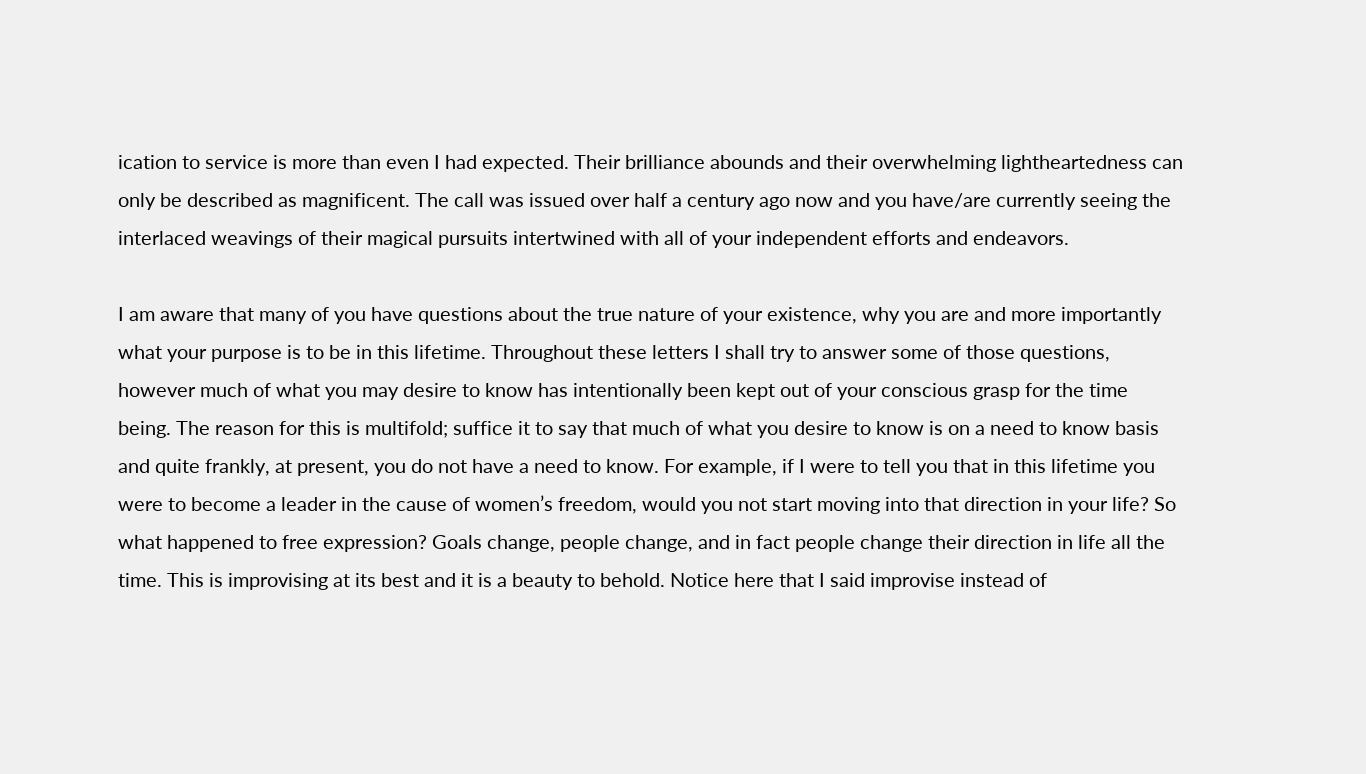ication to service is more than even I had expected. Their brilliance abounds and their overwhelming lightheartedness can only be described as magnificent. The call was issued over half a century ago now and you have/are currently seeing the interlaced weavings of their magical pursuits intertwined with all of your independent efforts and endeavors.

I am aware that many of you have questions about the true nature of your existence, why you are and more importantly what your purpose is to be in this lifetime. Throughout these letters I shall try to answer some of those questions, however much of what you may desire to know has intentionally been kept out of your conscious grasp for the time being. The reason for this is multifold; suffice it to say that much of what you desire to know is on a need to know basis and quite frankly, at present, you do not have a need to know. For example, if I were to tell you that in this lifetime you were to become a leader in the cause of women’s freedom, would you not start moving into that direction in your life? So what happened to free expression? Goals change, people change, and in fact people change their direction in life all the time. This is improvising at its best and it is a beauty to behold. Notice here that I said improvise instead of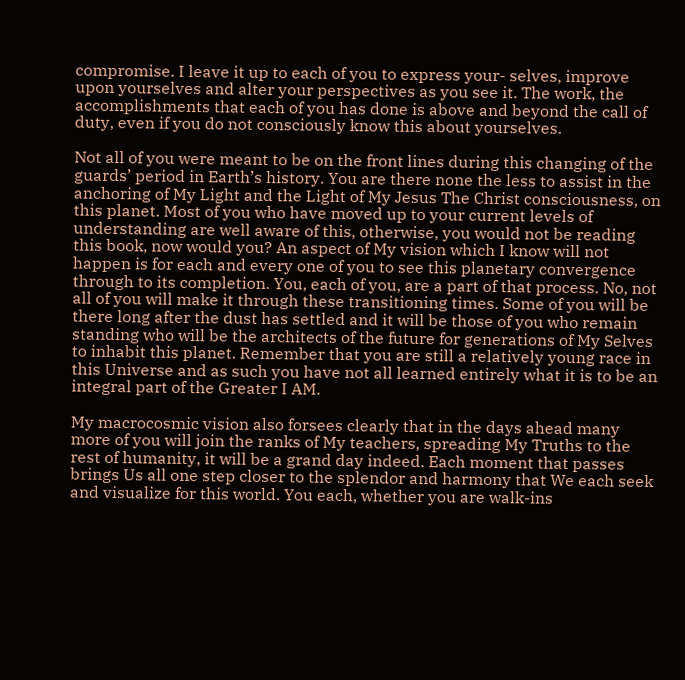compromise. I leave it up to each of you to express your- selves, improve upon yourselves and alter your perspectives as you see it. The work, the accomplishments that each of you has done is above and beyond the call of duty, even if you do not consciously know this about yourselves.

Not all of you were meant to be on the front lines during this changing of the guards’ period in Earth’s history. You are there none the less to assist in the anchoring of My Light and the Light of My Jesus The Christ consciousness, on this planet. Most of you who have moved up to your current levels of understanding are well aware of this, otherwise, you would not be reading this book, now would you? An aspect of My vision which I know will not happen is for each and every one of you to see this planetary convergence through to its completion. You, each of you, are a part of that process. No, not all of you will make it through these transitioning times. Some of you will be there long after the dust has settled and it will be those of you who remain standing who will be the architects of the future for generations of My Selves to inhabit this planet. Remember that you are still a relatively young race in this Universe and as such you have not all learned entirely what it is to be an integral part of the Greater I AM.

My macrocosmic vision also forsees clearly that in the days ahead many more of you will join the ranks of My teachers, spreading My Truths to the rest of humanity, it will be a grand day indeed. Each moment that passes brings Us all one step closer to the splendor and harmony that We each seek and visualize for this world. You each, whether you are walk-ins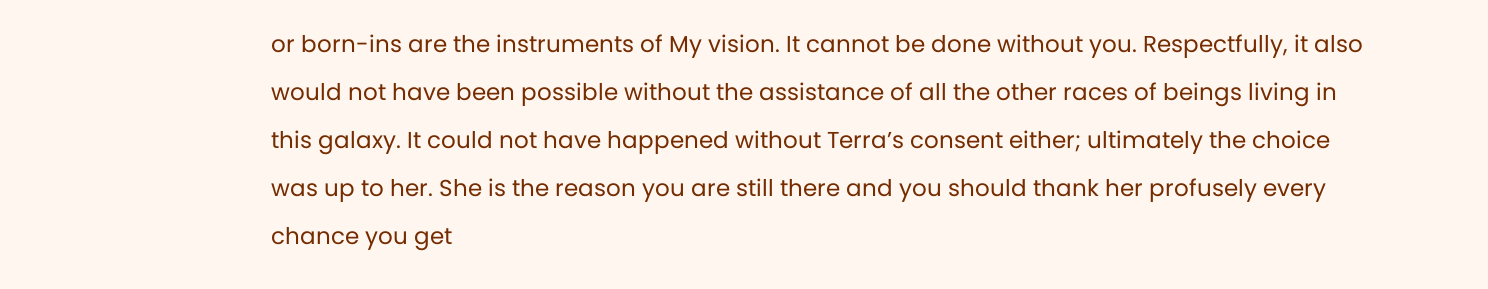or born-ins are the instruments of My vision. It cannot be done without you. Respectfully, it also would not have been possible without the assistance of all the other races of beings living in this galaxy. It could not have happened without Terra’s consent either; ultimately the choice was up to her. She is the reason you are still there and you should thank her profusely every chance you get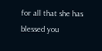for all that she has blessed you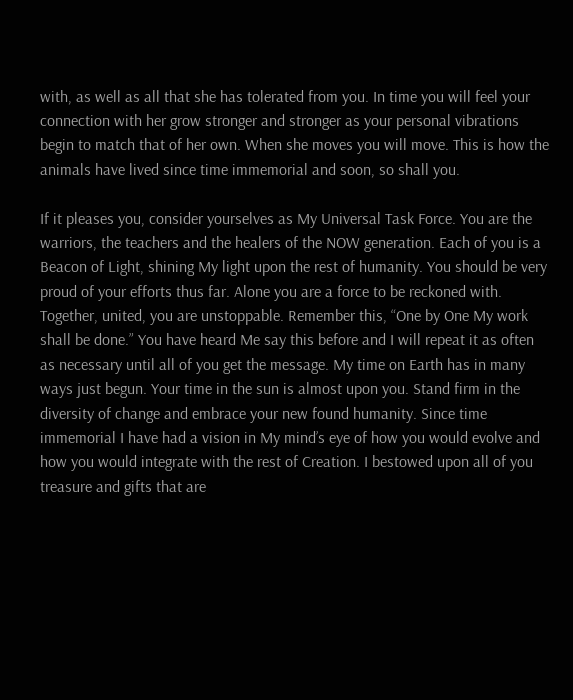with, as well as all that she has tolerated from you. In time you will feel your connection with her grow stronger and stronger as your personal vibrations begin to match that of her own. When she moves you will move. This is how the animals have lived since time immemorial and soon, so shall you.

If it pleases you, consider yourselves as My Universal Task Force. You are the warriors, the teachers and the healers of the NOW generation. Each of you is a Beacon of Light, shining My light upon the rest of humanity. You should be very proud of your efforts thus far. Alone you are a force to be reckoned with. Together, united, you are unstoppable. Remember this, “One by One My work shall be done.” You have heard Me say this before and I will repeat it as often as necessary until all of you get the message. My time on Earth has in many ways just begun. Your time in the sun is almost upon you. Stand firm in the diversity of change and embrace your new found humanity. Since time immemorial I have had a vision in My mind’s eye of how you would evolve and how you would integrate with the rest of Creation. I bestowed upon all of you treasure and gifts that are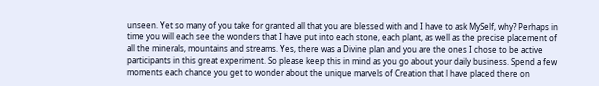unseen. Yet so many of you take for granted all that you are blessed with and I have to ask MySelf, why? Perhaps in time you will each see the wonders that I have put into each stone, each plant, as well as the precise placement of all the minerals, mountains and streams. Yes, there was a Divine plan and you are the ones I chose to be active participants in this great experiment. So please keep this in mind as you go about your daily business. Spend a few moments each chance you get to wonder about the unique marvels of Creation that l have placed there on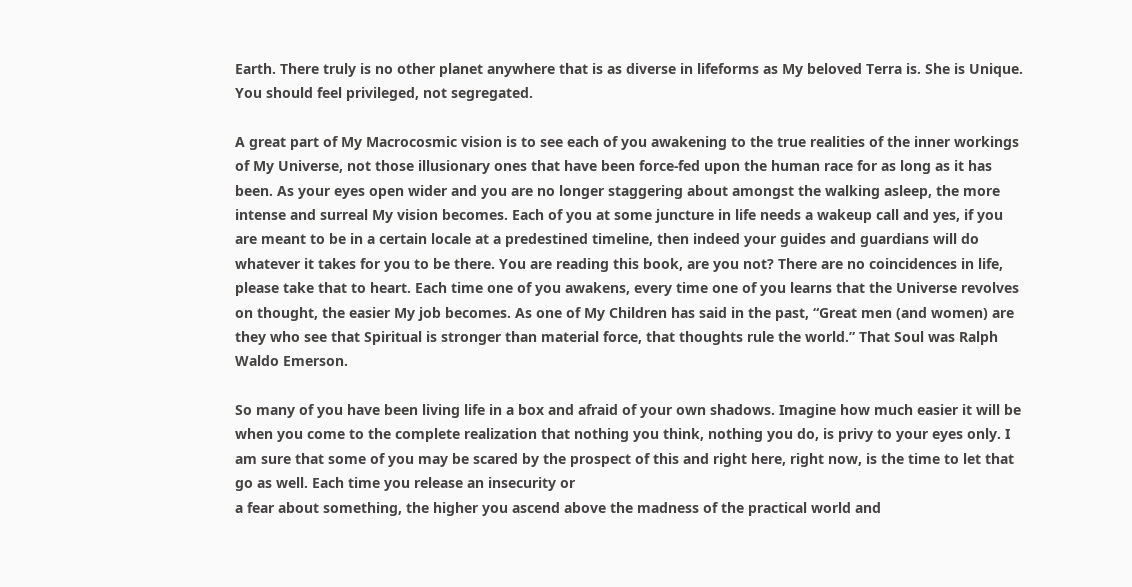Earth. There truly is no other planet anywhere that is as diverse in lifeforms as My beloved Terra is. She is Unique. You should feel privileged, not segregated.

A great part of My Macrocosmic vision is to see each of you awakening to the true realities of the inner workings of My Universe, not those illusionary ones that have been force-fed upon the human race for as long as it has been. As your eyes open wider and you are no longer staggering about amongst the walking asleep, the more intense and surreal My vision becomes. Each of you at some juncture in life needs a wakeup call and yes, if you are meant to be in a certain locale at a predestined timeline, then indeed your guides and guardians will do whatever it takes for you to be there. You are reading this book, are you not? There are no coincidences in life, please take that to heart. Each time one of you awakens, every time one of you learns that the Universe revolves on thought, the easier My job becomes. As one of My Children has said in the past, “Great men (and women) are they who see that Spiritual is stronger than material force, that thoughts rule the world.” That Soul was Ralph Waldo Emerson.

So many of you have been living life in a box and afraid of your own shadows. Imagine how much easier it will be when you come to the complete realization that nothing you think, nothing you do, is privy to your eyes only. I am sure that some of you may be scared by the prospect of this and right here, right now, is the time to let that go as well. Each time you release an insecurity or
a fear about something, the higher you ascend above the madness of the practical world and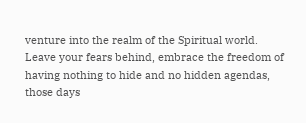venture into the realm of the Spiritual world. Leave your fears behind, embrace the freedom of having nothing to hide and no hidden agendas, those days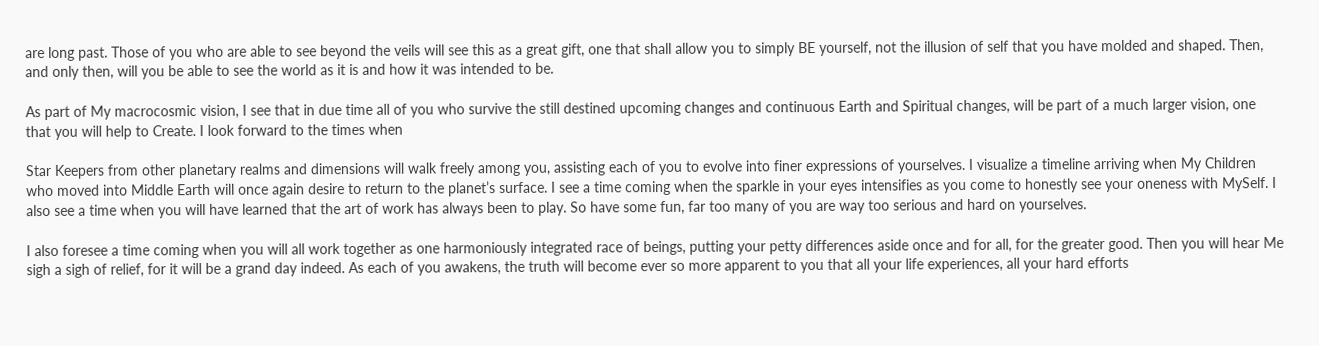are long past. Those of you who are able to see beyond the veils will see this as a great gift, one that shall allow you to simply BE yourself, not the illusion of self that you have molded and shaped. Then, and only then, will you be able to see the world as it is and how it was intended to be.

As part of My macrocosmic vision, I see that in due time all of you who survive the still destined upcoming changes and continuous Earth and Spiritual changes, will be part of a much larger vision, one that you will help to Create. I look forward to the times when

Star Keepers from other planetary realms and dimensions will walk freely among you, assisting each of you to evolve into finer expressions of yourselves. I visualize a timeline arriving when My Children who moved into Middle Earth will once again desire to return to the planet’s surface. I see a time coming when the sparkle in your eyes intensifies as you come to honestly see your oneness with MySelf. I also see a time when you will have learned that the art of work has always been to play. So have some fun, far too many of you are way too serious and hard on yourselves.

I also foresee a time coming when you will all work together as one harmoniously integrated race of beings, putting your petty differences aside once and for all, for the greater good. Then you will hear Me sigh a sigh of relief, for it will be a grand day indeed. As each of you awakens, the truth will become ever so more apparent to you that all your life experiences, all your hard efforts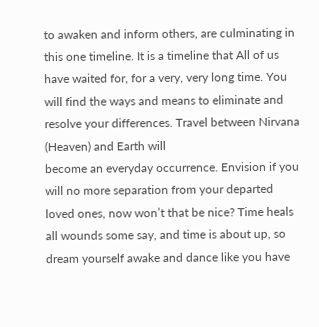to awaken and inform others, are culminating in this one timeline. It is a timeline that All of us have waited for, for a very, very long time. You will find the ways and means to eliminate and resolve your differences. Travel between Nirvana (Heaven) and Earth will
become an everyday occurrence. Envision if you will no more separation from your departed loved ones, now won’t that be nice? Time heals all wounds some say, and time is about up, so dream yourself awake and dance like you have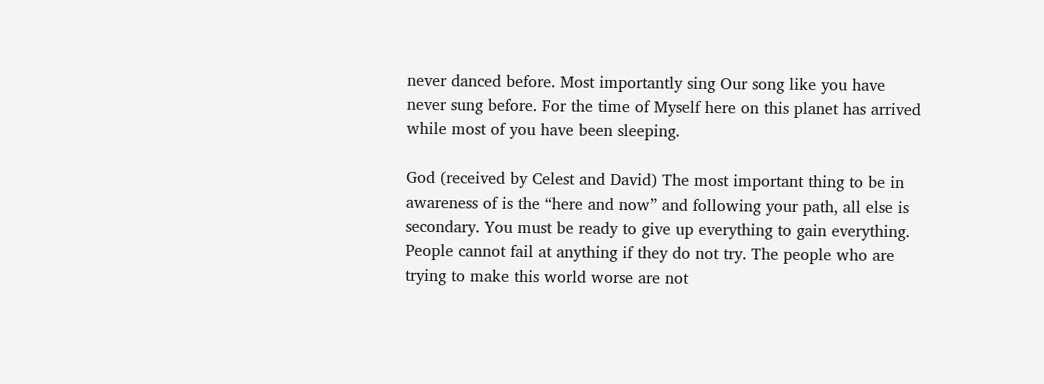never danced before. Most importantly sing Our song like you have never sung before. For the time of Myself here on this planet has arrived while most of you have been sleeping.

God (received by Celest and David) The most important thing to be in awareness of is the “here and now” and following your path, all else is secondary. You must be ready to give up everything to gain everything. People cannot fail at anything if they do not try. The people who are trying to make this world worse are not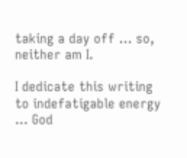taking a day off … so, neither am I.

I dedicate this writing to indefatigable energy … God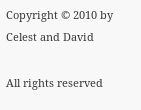Copyright © 2010 by Celest and David

All rights reserved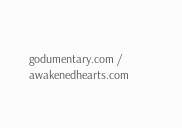godumentary.com / awakenedhearts.com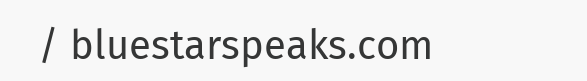/ bluestarspeaks.com